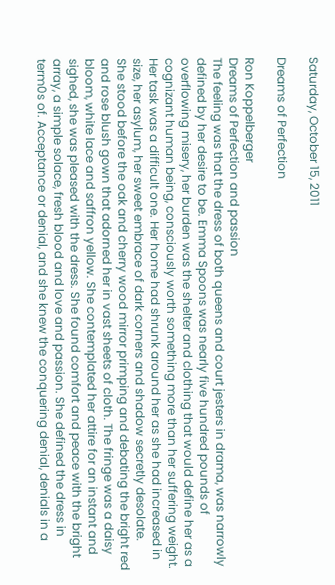Saturday, October 15, 2011

Dreams of Perfection

Ron Koppelberger
Dreams of Perfection and passion
The feeling was that the dress of both queens and court jesters in drama, was narrowly defined by her desire to be. Emma Spoons was nearly five hundred pounds of overflowing misery, her burden was the shelter and clothing that would define her as a cognizant human being, consciously worth something more than her suffering weight. Her task was a difficult one. Her home had shrunk around her as she had increased in size, her asylum, her sweet embrace of dark corners and shadow secretly desolate.
She stood before the oak and cherry wood mirror primping and debating the bright red and rose blush gown that adorned her in vast sheets of cloth. The fringe was a daisy bloom, white lace and saffron yellow. She contemplated her attire for an instant and sighed, she was pleased with the dress. She found comfort and peace with the bright array, a simple solace, fresh blood and love and passion. She defined the dress in term0s of. Acceptance or denial, and she knew the conquering denial, denials in a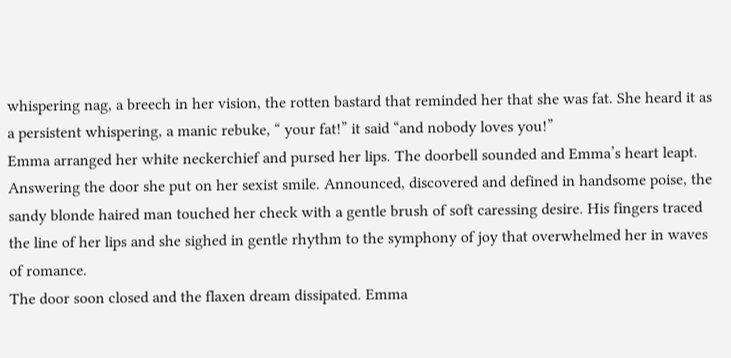whispering nag, a breech in her vision, the rotten bastard that reminded her that she was fat. She heard it as a persistent whispering, a manic rebuke, “ your fat!” it said “and nobody loves you!”
Emma arranged her white neckerchief and pursed her lips. The doorbell sounded and Emma’s heart leapt. Answering the door she put on her sexist smile. Announced, discovered and defined in handsome poise, the sandy blonde haired man touched her check with a gentle brush of soft caressing desire. His fingers traced the line of her lips and she sighed in gentle rhythm to the symphony of joy that overwhelmed her in waves of romance.
The door soon closed and the flaxen dream dissipated. Emma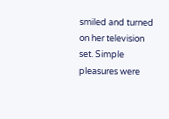smiled and turned on her television set. Simple pleasures were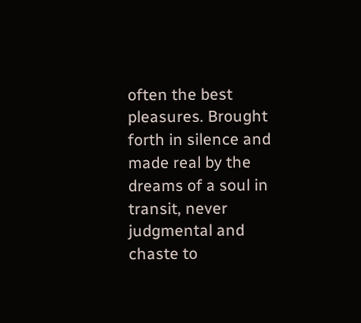often the best pleasures. Brought forth in silence and made real by the dreams of a soul in transit, never judgmental and chaste to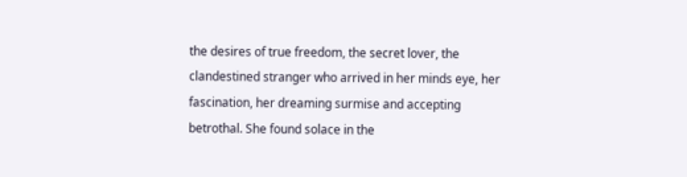the desires of true freedom, the secret lover, the clandestined stranger who arrived in her minds eye, her fascination, her dreaming surmise and accepting betrothal. She found solace in the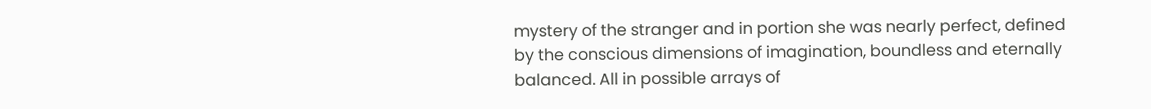mystery of the stranger and in portion she was nearly perfect, defined by the conscious dimensions of imagination, boundless and eternally balanced. All in possible arrays of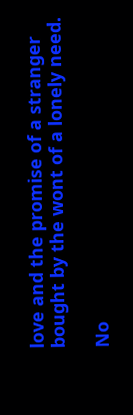love and the promise of a stranger bought by the wont of a lonely need.

No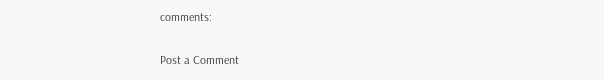comments:

Post a Comment